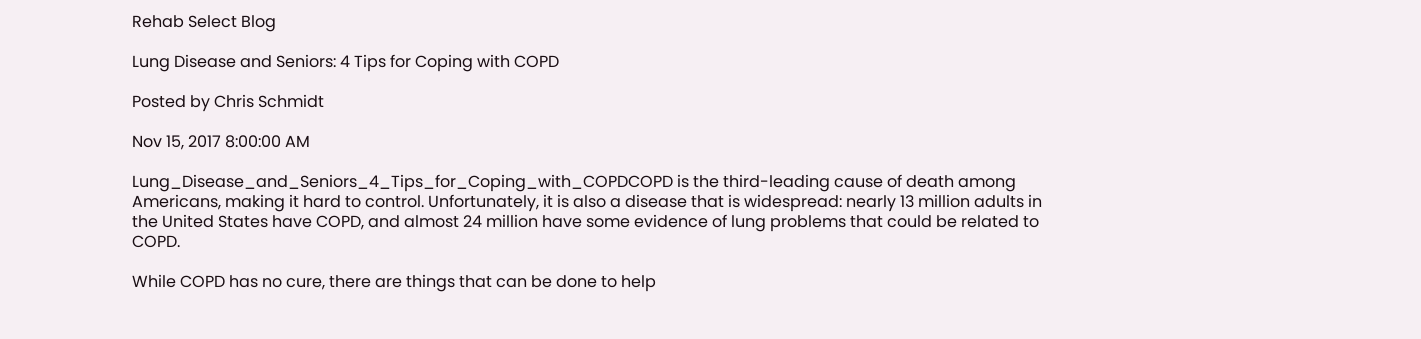Rehab Select Blog

Lung Disease and Seniors: 4 Tips for Coping with COPD

Posted by Chris Schmidt

Nov 15, 2017 8:00:00 AM

Lung_Disease_and_Seniors_4_Tips_for_Coping_with_COPDCOPD is the third-leading cause of death among Americans, making it hard to control. Unfortunately, it is also a disease that is widespread: nearly 13 million adults in the United States have COPD, and almost 24 million have some evidence of lung problems that could be related to COPD.

While COPD has no cure, there are things that can be done to help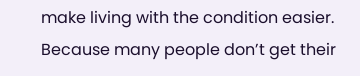make living with the condition easier. Because many people don’t get their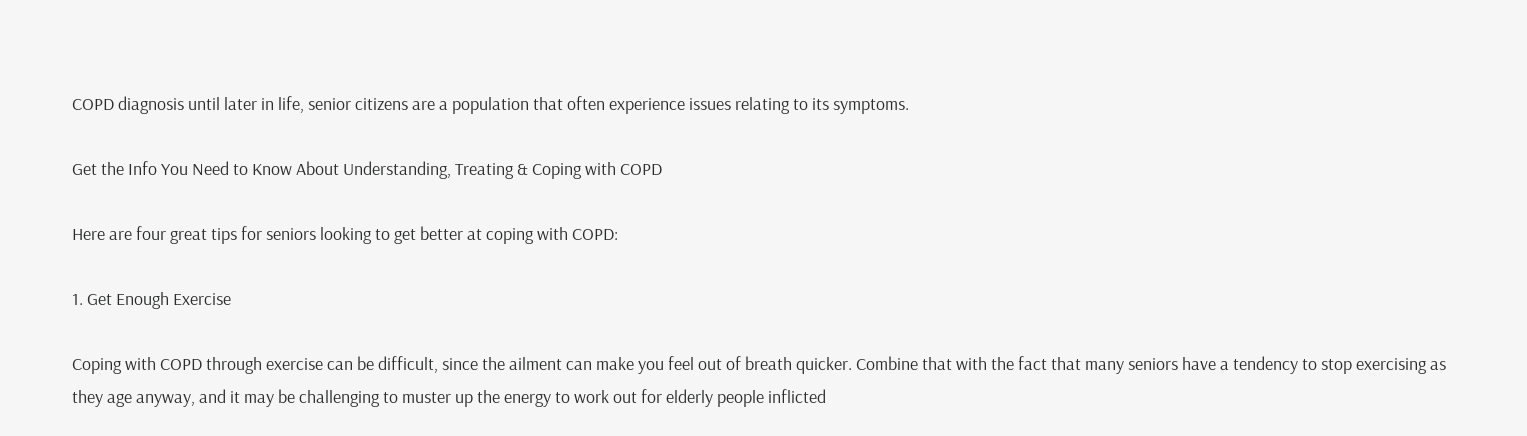COPD diagnosis until later in life, senior citizens are a population that often experience issues relating to its symptoms.

Get the Info You Need to Know About Understanding, Treating & Coping with COPD

Here are four great tips for seniors looking to get better at coping with COPD:

1. Get Enough Exercise

Coping with COPD through exercise can be difficult, since the ailment can make you feel out of breath quicker. Combine that with the fact that many seniors have a tendency to stop exercising as they age anyway, and it may be challenging to muster up the energy to work out for elderly people inflicted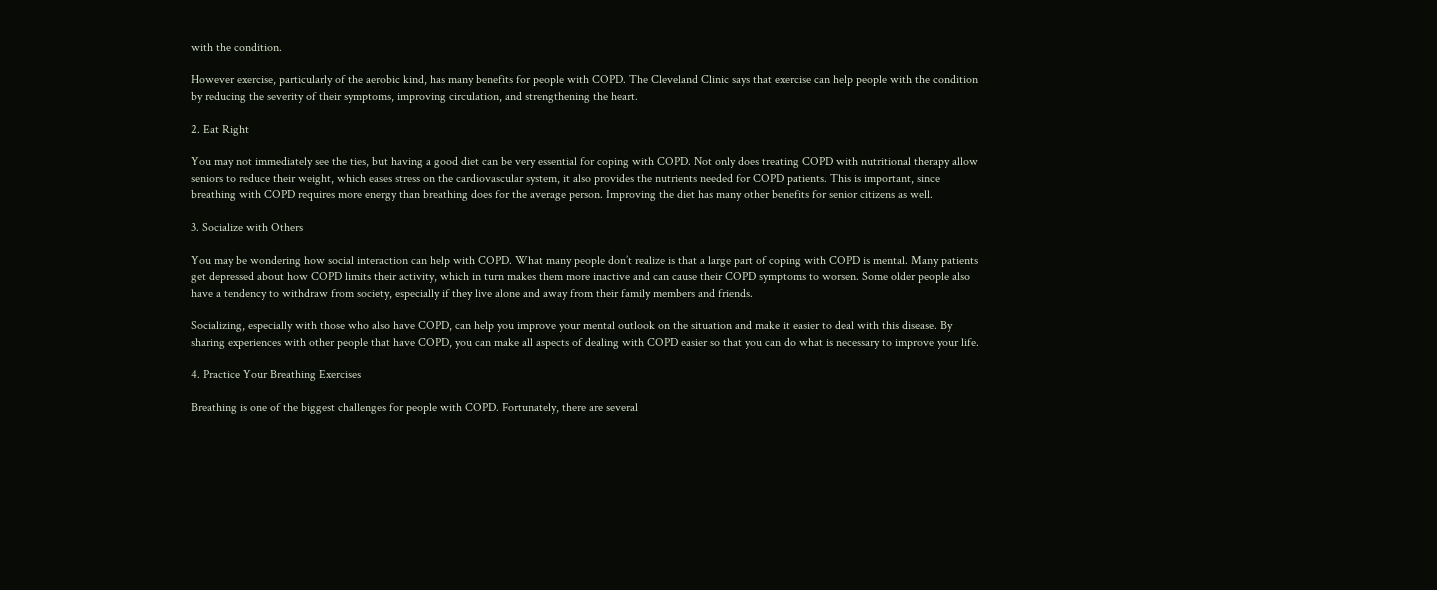with the condition.

However exercise, particularly of the aerobic kind, has many benefits for people with COPD. The Cleveland Clinic says that exercise can help people with the condition by reducing the severity of their symptoms, improving circulation, and strengthening the heart.

2. Eat Right

You may not immediately see the ties, but having a good diet can be very essential for coping with COPD. Not only does treating COPD with nutritional therapy allow seniors to reduce their weight, which eases stress on the cardiovascular system, it also provides the nutrients needed for COPD patients. This is important, since breathing with COPD requires more energy than breathing does for the average person. Improving the diet has many other benefits for senior citizens as well.

3. Socialize with Others

You may be wondering how social interaction can help with COPD. What many people don’t realize is that a large part of coping with COPD is mental. Many patients get depressed about how COPD limits their activity, which in turn makes them more inactive and can cause their COPD symptoms to worsen. Some older people also have a tendency to withdraw from society, especially if they live alone and away from their family members and friends.

Socializing, especially with those who also have COPD, can help you improve your mental outlook on the situation and make it easier to deal with this disease. By sharing experiences with other people that have COPD, you can make all aspects of dealing with COPD easier so that you can do what is necessary to improve your life.

4. Practice Your Breathing Exercises

Breathing is one of the biggest challenges for people with COPD. Fortunately, there are several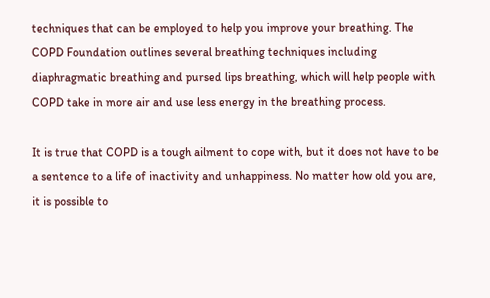techniques that can be employed to help you improve your breathing. The COPD Foundation outlines several breathing techniques including diaphragmatic breathing and pursed lips breathing, which will help people with COPD take in more air and use less energy in the breathing process.

It is true that COPD is a tough ailment to cope with, but it does not have to be a sentence to a life of inactivity and unhappiness. No matter how old you are, it is possible to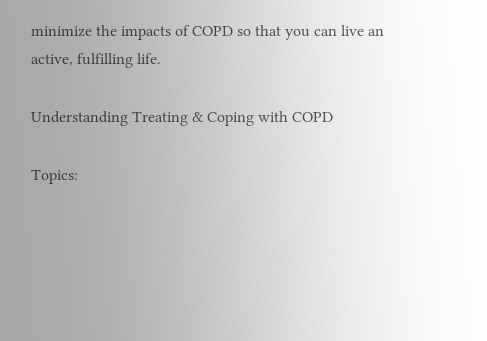minimize the impacts of COPD so that you can live an active, fulfilling life.

Understanding Treating & Coping with COPD

Topics: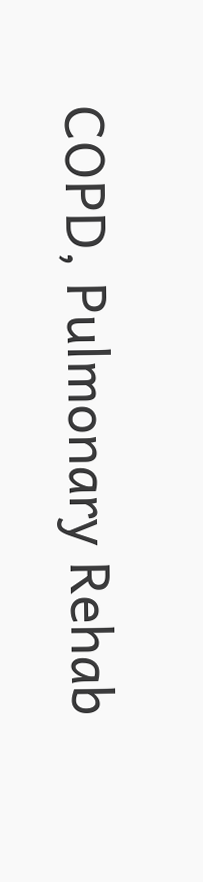COPD, Pulmonary Rehab